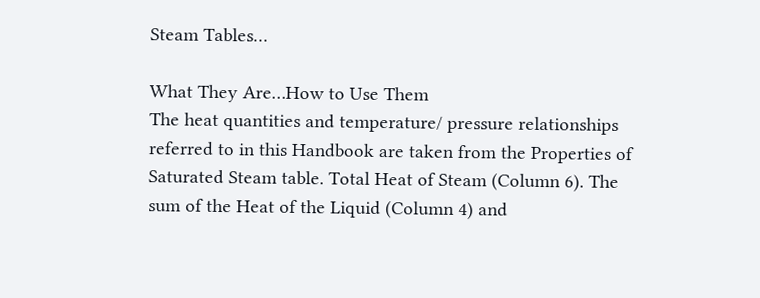Steam Tables…

What They Are…How to Use Them
The heat quantities and temperature/ pressure relationships referred to in this Handbook are taken from the Properties of Saturated Steam table. Total Heat of Steam (Column 6). The sum of the Heat of the Liquid (Column 4) and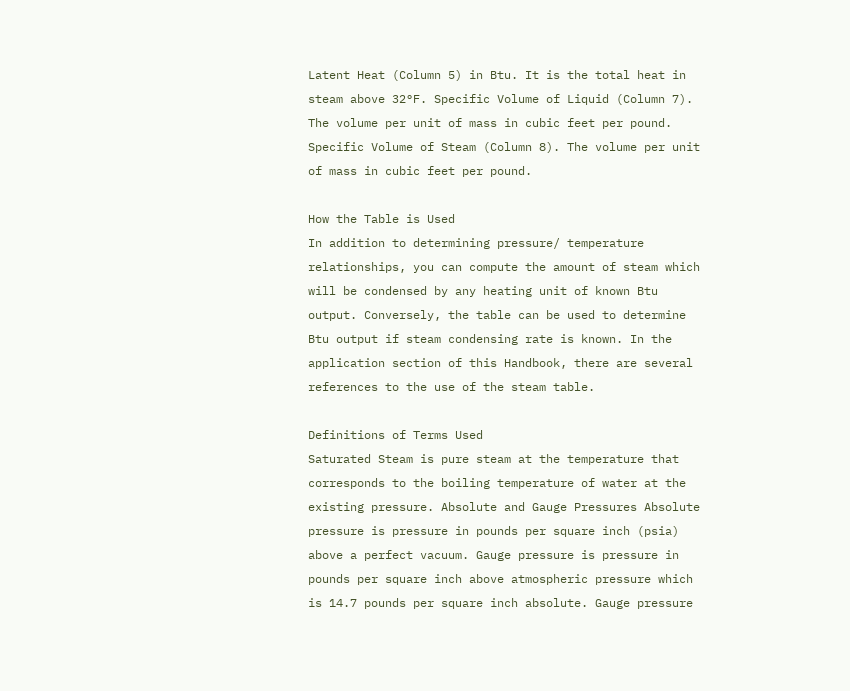Latent Heat (Column 5) in Btu. It is the total heat in steam above 32°F. Specific Volume of Liquid (Column 7). The volume per unit of mass in cubic feet per pound. Specific Volume of Steam (Column 8). The volume per unit of mass in cubic feet per pound.

How the Table is Used
In addition to determining pressure/ temperature relationships, you can compute the amount of steam which will be condensed by any heating unit of known Btu output. Conversely, the table can be used to determine Btu output if steam condensing rate is known. In the application section of this Handbook, there are several references to the use of the steam table.

Definitions of Terms Used
Saturated Steam is pure steam at the temperature that corresponds to the boiling temperature of water at the existing pressure. Absolute and Gauge Pressures Absolute pressure is pressure in pounds per square inch (psia) above a perfect vacuum. Gauge pressure is pressure in pounds per square inch above atmospheric pressure which is 14.7 pounds per square inch absolute. Gauge pressure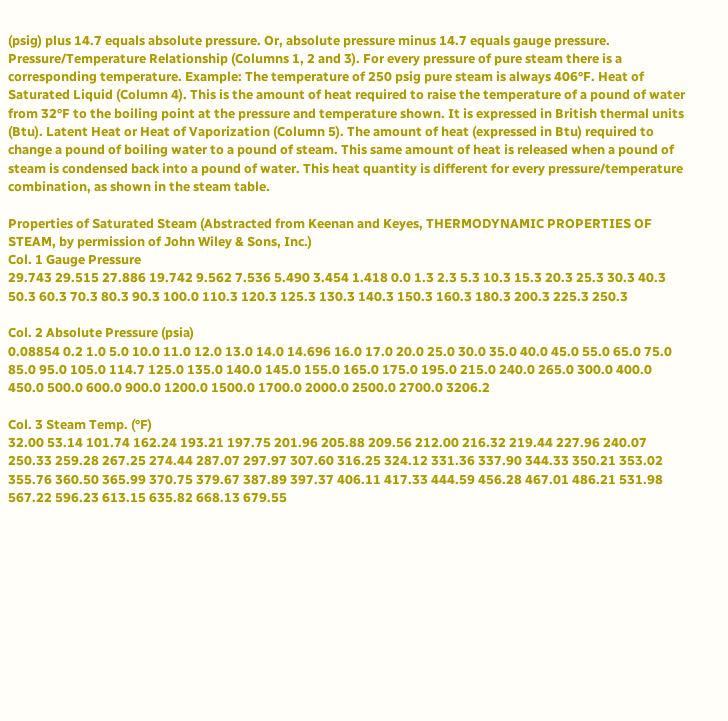(psig) plus 14.7 equals absolute pressure. Or, absolute pressure minus 14.7 equals gauge pressure. Pressure/Temperature Relationship (Columns 1, 2 and 3). For every pressure of pure steam there is a corresponding temperature. Example: The temperature of 250 psig pure steam is always 406°F. Heat of Saturated Liquid (Column 4). This is the amount of heat required to raise the temperature of a pound of water from 32°F to the boiling point at the pressure and temperature shown. It is expressed in British thermal units (Btu). Latent Heat or Heat of Vaporization (Column 5). The amount of heat (expressed in Btu) required to change a pound of boiling water to a pound of steam. This same amount of heat is released when a pound of steam is condensed back into a pound of water. This heat quantity is different for every pressure/temperature combination, as shown in the steam table.

Properties of Saturated Steam (Abstracted from Keenan and Keyes, THERMODYNAMIC PROPERTIES OF STEAM, by permission of John Wiley & Sons, Inc.)
Col. 1 Gauge Pressure
29.743 29.515 27.886 19.742 9.562 7.536 5.490 3.454 1.418 0.0 1.3 2.3 5.3 10.3 15.3 20.3 25.3 30.3 40.3 50.3 60.3 70.3 80.3 90.3 100.0 110.3 120.3 125.3 130.3 140.3 150.3 160.3 180.3 200.3 225.3 250.3

Col. 2 Absolute Pressure (psia)
0.08854 0.2 1.0 5.0 10.0 11.0 12.0 13.0 14.0 14.696 16.0 17.0 20.0 25.0 30.0 35.0 40.0 45.0 55.0 65.0 75.0 85.0 95.0 105.0 114.7 125.0 135.0 140.0 145.0 155.0 165.0 175.0 195.0 215.0 240.0 265.0 300.0 400.0 450.0 500.0 600.0 900.0 1200.0 1500.0 1700.0 2000.0 2500.0 2700.0 3206.2

Col. 3 Steam Temp. (°F)
32.00 53.14 101.74 162.24 193.21 197.75 201.96 205.88 209.56 212.00 216.32 219.44 227.96 240.07 250.33 259.28 267.25 274.44 287.07 297.97 307.60 316.25 324.12 331.36 337.90 344.33 350.21 353.02 355.76 360.50 365.99 370.75 379.67 387.89 397.37 406.11 417.33 444.59 456.28 467.01 486.21 531.98 567.22 596.23 613.15 635.82 668.13 679.55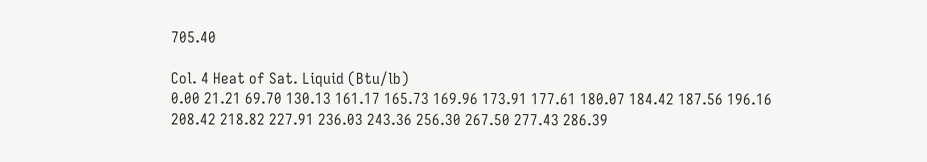705.40

Col. 4 Heat of Sat. Liquid (Btu/lb)
0.00 21.21 69.70 130.13 161.17 165.73 169.96 173.91 177.61 180.07 184.42 187.56 196.16 208.42 218.82 227.91 236.03 243.36 256.30 267.50 277.43 286.39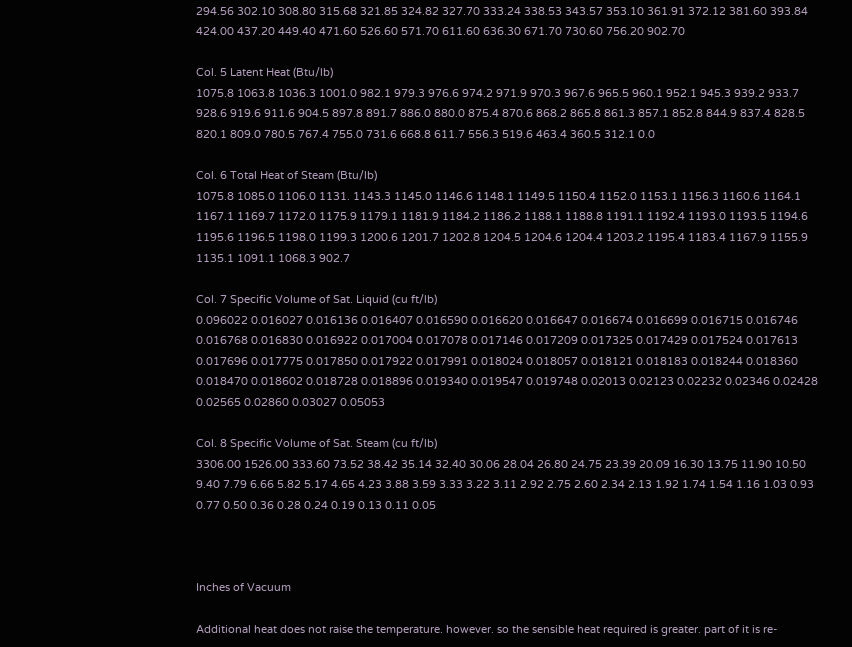294.56 302.10 308.80 315.68 321.85 324.82 327.70 333.24 338.53 343.57 353.10 361.91 372.12 381.60 393.84 424.00 437.20 449.40 471.60 526.60 571.70 611.60 636.30 671.70 730.60 756.20 902.70

Col. 5 Latent Heat (Btu/lb)
1075.8 1063.8 1036.3 1001.0 982.1 979.3 976.6 974.2 971.9 970.3 967.6 965.5 960.1 952.1 945.3 939.2 933.7 928.6 919.6 911.6 904.5 897.8 891.7 886.0 880.0 875.4 870.6 868.2 865.8 861.3 857.1 852.8 844.9 837.4 828.5 820.1 809.0 780.5 767.4 755.0 731.6 668.8 611.7 556.3 519.6 463.4 360.5 312.1 0.0

Col. 6 Total Heat of Steam (Btu/lb)
1075.8 1085.0 1106.0 1131. 1143.3 1145.0 1146.6 1148.1 1149.5 1150.4 1152.0 1153.1 1156.3 1160.6 1164.1 1167.1 1169.7 1172.0 1175.9 1179.1 1181.9 1184.2 1186.2 1188.1 1188.8 1191.1 1192.4 1193.0 1193.5 1194.6 1195.6 1196.5 1198.0 1199.3 1200.6 1201.7 1202.8 1204.5 1204.6 1204.4 1203.2 1195.4 1183.4 1167.9 1155.9 1135.1 1091.1 1068.3 902.7

Col. 7 Specific Volume of Sat. Liquid (cu ft/lb)
0.096022 0.016027 0.016136 0.016407 0.016590 0.016620 0.016647 0.016674 0.016699 0.016715 0.016746 0.016768 0.016830 0.016922 0.017004 0.017078 0.017146 0.017209 0.017325 0.017429 0.017524 0.017613 0.017696 0.017775 0.017850 0.017922 0.017991 0.018024 0.018057 0.018121 0.018183 0.018244 0.018360 0.018470 0.018602 0.018728 0.018896 0.019340 0.019547 0.019748 0.02013 0.02123 0.02232 0.02346 0.02428 0.02565 0.02860 0.03027 0.05053

Col. 8 Specific Volume of Sat. Steam (cu ft/lb)
3306.00 1526.00 333.60 73.52 38.42 35.14 32.40 30.06 28.04 26.80 24.75 23.39 20.09 16.30 13.75 11.90 10.50 9.40 7.79 6.66 5.82 5.17 4.65 4.23 3.88 3.59 3.33 3.22 3.11 2.92 2.75 2.60 2.34 2.13 1.92 1.74 1.54 1.16 1.03 0.93 0.77 0.50 0.36 0.28 0.24 0.19 0.13 0.11 0.05



Inches of Vacuum

Additional heat does not raise the temperature. however. so the sensible heat required is greater. part of it is re-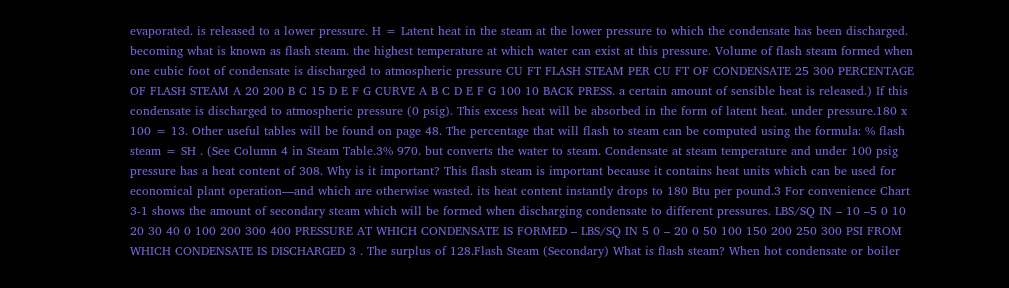evaporated. is released to a lower pressure. H = Latent heat in the steam at the lower pressure to which the condensate has been discharged. becoming what is known as flash steam. the highest temperature at which water can exist at this pressure. Volume of flash steam formed when one cubic foot of condensate is discharged to atmospheric pressure CU FT FLASH STEAM PER CU FT OF CONDENSATE 25 300 PERCENTAGE OF FLASH STEAM A 20 200 B C 15 D E F G CURVE A B C D E F G 100 10 BACK PRESS. a certain amount of sensible heat is released.) If this condensate is discharged to atmospheric pressure (0 psig). This excess heat will be absorbed in the form of latent heat. under pressure.180 x 100 = 13. Other useful tables will be found on page 48. The percentage that will flash to steam can be computed using the formula: % flash steam = SH . (See Column 4 in Steam Table.3% 970. but converts the water to steam. Condensate at steam temperature and under 100 psig pressure has a heat content of 308. Why is it important? This flash steam is important because it contains heat units which can be used for economical plant operation—and which are otherwise wasted. its heat content instantly drops to 180 Btu per pound.3 For convenience Chart 3-1 shows the amount of secondary steam which will be formed when discharging condensate to different pressures. LBS/SQ IN – 10 –5 0 10 20 30 40 0 100 200 300 400 PRESSURE AT WHICH CONDENSATE IS FORMED – LBS/SQ IN 5 0 – 20 0 50 100 150 200 250 300 PSI FROM WHICH CONDENSATE IS DISCHARGED 3 . The surplus of 128.Flash Steam (Secondary) What is flash steam? When hot condensate or boiler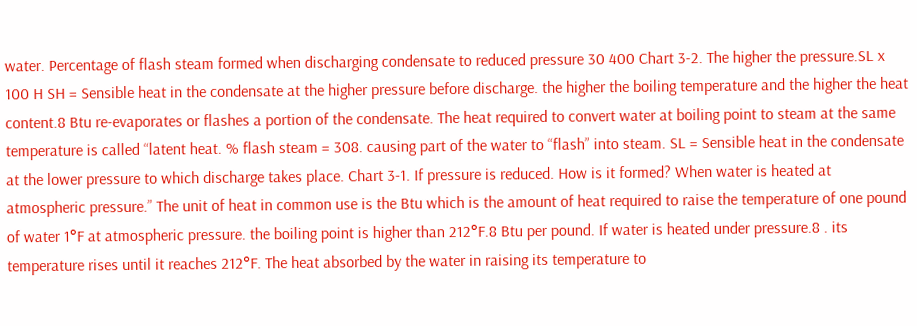water. Percentage of flash steam formed when discharging condensate to reduced pressure 30 400 Chart 3-2. The higher the pressure.SL x 100 H SH = Sensible heat in the condensate at the higher pressure before discharge. the higher the boiling temperature and the higher the heat content.8 Btu re-evaporates or flashes a portion of the condensate. The heat required to convert water at boiling point to steam at the same temperature is called “latent heat. % flash steam = 308. causing part of the water to “flash” into steam. SL = Sensible heat in the condensate at the lower pressure to which discharge takes place. Chart 3-1. If pressure is reduced. How is it formed? When water is heated at atmospheric pressure.” The unit of heat in common use is the Btu which is the amount of heat required to raise the temperature of one pound of water 1°F at atmospheric pressure. the boiling point is higher than 212°F.8 Btu per pound. If water is heated under pressure.8 . its temperature rises until it reaches 212°F. The heat absorbed by the water in raising its temperature to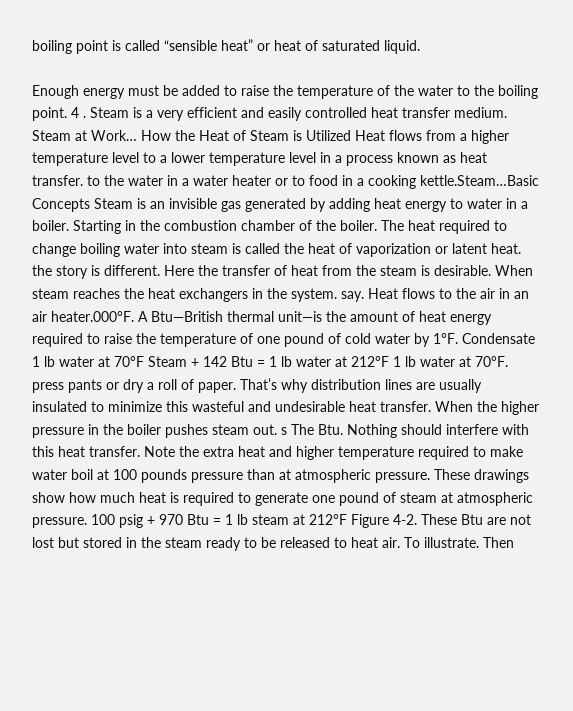boiling point is called “sensible heat” or heat of saturated liquid.

Enough energy must be added to raise the temperature of the water to the boiling point. 4 . Steam is a very efficient and easily controlled heat transfer medium. Steam at Work… How the Heat of Steam is Utilized Heat flows from a higher temperature level to a lower temperature level in a process known as heat transfer. to the water in a water heater or to food in a cooking kettle.Steam…Basic Concepts Steam is an invisible gas generated by adding heat energy to water in a boiler. Starting in the combustion chamber of the boiler. The heat required to change boiling water into steam is called the heat of vaporization or latent heat. the story is different. Here the transfer of heat from the steam is desirable. When steam reaches the heat exchangers in the system. say. Heat flows to the air in an air heater.000°F. A Btu—British thermal unit—is the amount of heat energy required to raise the temperature of one pound of cold water by 1°F. Condensate 1 lb water at 70°F Steam + 142 Btu = 1 lb water at 212°F 1 lb water at 70°F. press pants or dry a roll of paper. That’s why distribution lines are usually insulated to minimize this wasteful and undesirable heat transfer. When the higher pressure in the boiler pushes steam out. s The Btu. Nothing should interfere with this heat transfer. Note the extra heat and higher temperature required to make water boil at 100 pounds pressure than at atmospheric pressure. These drawings show how much heat is required to generate one pound of steam at atmospheric pressure. 100 psig + 970 Btu = 1 lb steam at 212°F Figure 4-2. These Btu are not lost but stored in the steam ready to be released to heat air. To illustrate. Then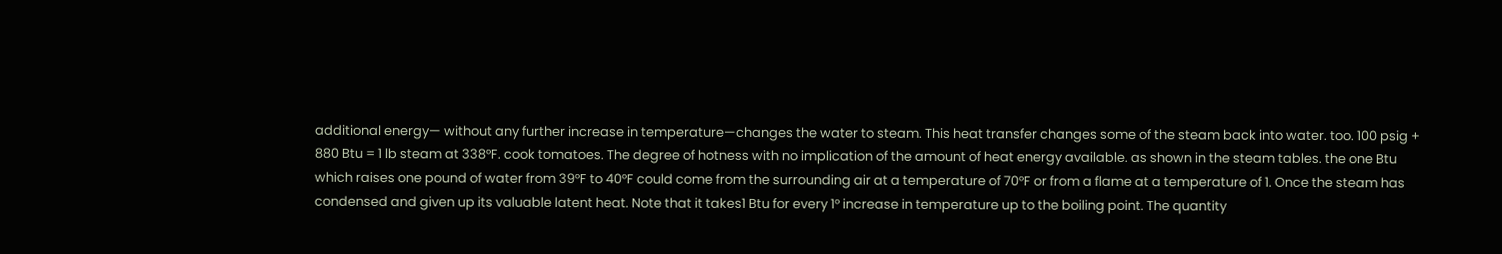additional energy— without any further increase in temperature—changes the water to steam. This heat transfer changes some of the steam back into water. too. 100 psig + 880 Btu = 1 lb steam at 338°F. cook tomatoes. The degree of hotness with no implication of the amount of heat energy available. as shown in the steam tables. the one Btu which raises one pound of water from 39°F to 40°F could come from the surrounding air at a temperature of 70°F or from a flame at a temperature of 1. Once the steam has condensed and given up its valuable latent heat. Note that it takes1 Btu for every 1° increase in temperature up to the boiling point. The quantity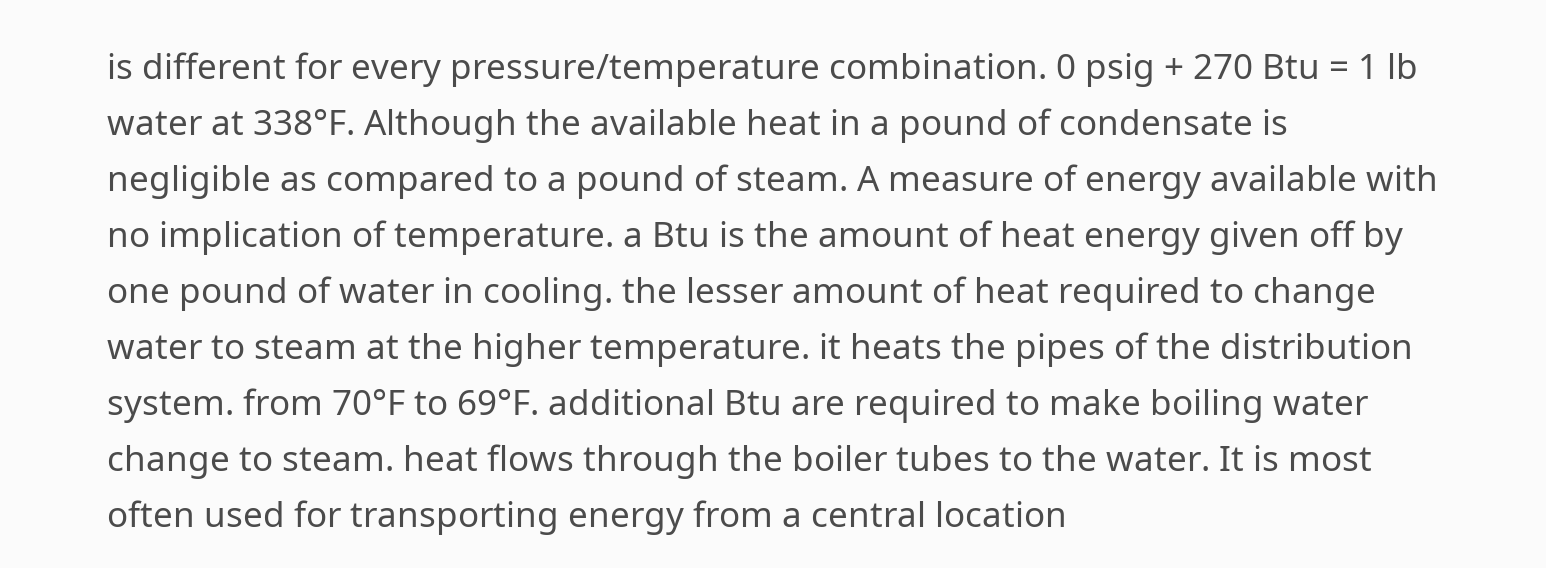is different for every pressure/temperature combination. 0 psig + 270 Btu = 1 lb water at 338°F. Although the available heat in a pound of condensate is negligible as compared to a pound of steam. A measure of energy available with no implication of temperature. a Btu is the amount of heat energy given off by one pound of water in cooling. the lesser amount of heat required to change water to steam at the higher temperature. it heats the pipes of the distribution system. from 70°F to 69°F. additional Btu are required to make boiling water change to steam. heat flows through the boiler tubes to the water. It is most often used for transporting energy from a central location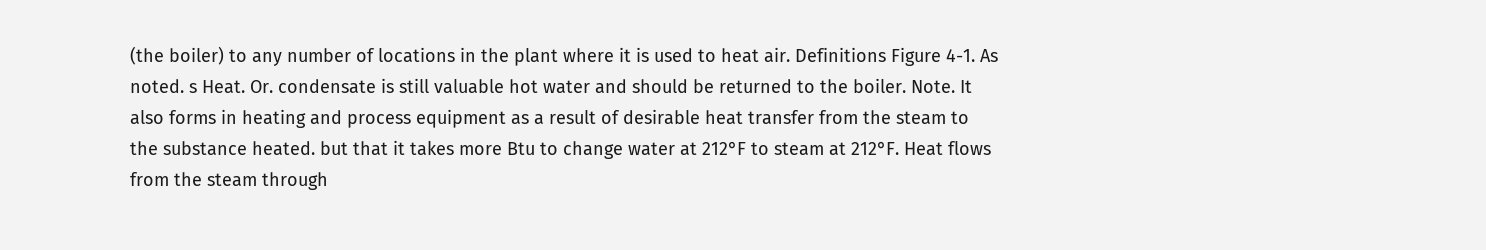(the boiler) to any number of locations in the plant where it is used to heat air. Definitions Figure 4-1. As noted. s Heat. Or. condensate is still valuable hot water and should be returned to the boiler. Note. It also forms in heating and process equipment as a result of desirable heat transfer from the steam to the substance heated. but that it takes more Btu to change water at 212°F to steam at 212°F. Heat flows from the steam through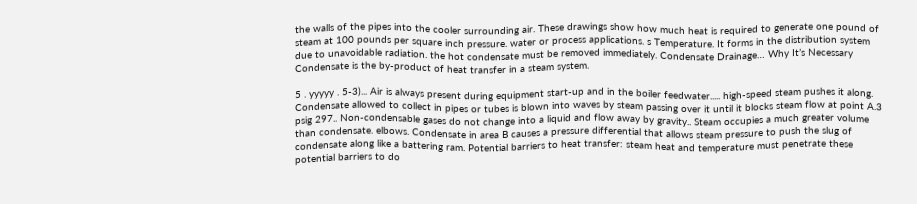the walls of the pipes into the cooler surrounding air. These drawings show how much heat is required to generate one pound of steam at 100 pounds per square inch pressure. water or process applications. s Temperature. It forms in the distribution system due to unavoidable radiation. the hot condensate must be removed immediately. Condensate Drainage… Why It’s Necessary Condensate is the by-product of heat transfer in a steam system.

5 . yyyyy . 5-3)... Air is always present during equipment start-up and in the boiler feedwater..... high-speed steam pushes it along. Condensate allowed to collect in pipes or tubes is blown into waves by steam passing over it until it blocks steam flow at point A.3 psig 297.. Non-condensable gases do not change into a liquid and flow away by gravity.. Steam occupies a much greater volume than condensate. elbows. Condensate in area B causes a pressure differential that allows steam pressure to push the slug of condensate along like a battering ram. Potential barriers to heat transfer: steam heat and temperature must penetrate these potential barriers to do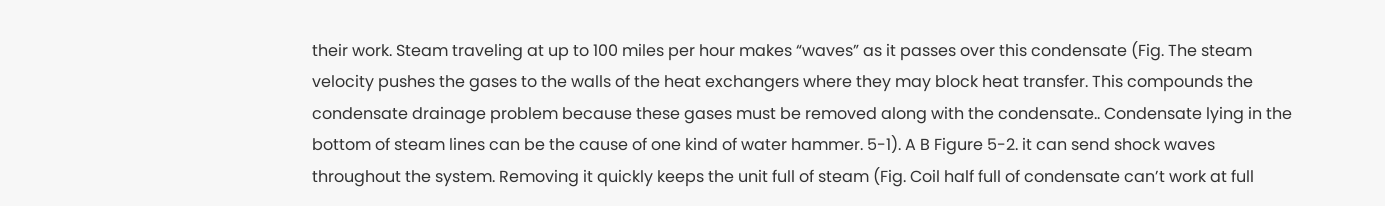their work. Steam traveling at up to 100 miles per hour makes “waves” as it passes over this condensate (Fig. The steam velocity pushes the gases to the walls of the heat exchangers where they may block heat transfer. This compounds the condensate drainage problem because these gases must be removed along with the condensate.. Condensate lying in the bottom of steam lines can be the cause of one kind of water hammer. 5-1). A B Figure 5-2. it can send shock waves throughout the system. Removing it quickly keeps the unit full of steam (Fig. Coil half full of condensate can’t work at full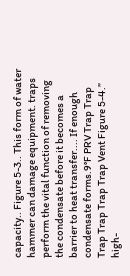capacity.. Figure 5-3.. This form of water hammer can damage equipment. traps perform the vital function of removing the condensate before it becomes a barrier to heat transfer.... If enough condensate forms.9°F PRV Trap Trap Trap Trap Trap Trap Vent Figure 5-4.” high-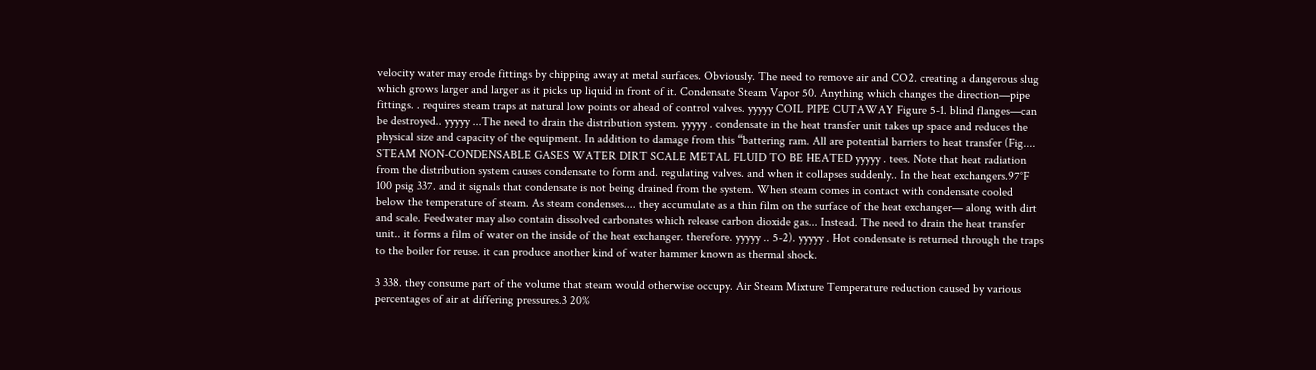velocity water may erode fittings by chipping away at metal surfaces. Obviously. The need to remove air and CO2. creating a dangerous slug which grows larger and larger as it picks up liquid in front of it. Condensate Steam Vapor 50. Anything which changes the direction—pipe fittings. . requires steam traps at natural low points or ahead of control valves. yyyyy COIL PIPE CUTAWAY Figure 5-1. blind flanges—can be destroyed.. yyyyy ...The need to drain the distribution system. yyyyy . condensate in the heat transfer unit takes up space and reduces the physical size and capacity of the equipment. In addition to damage from this “battering ram. All are potential barriers to heat transfer (Fig.... STEAM NON-CONDENSABLE GASES WATER DIRT SCALE METAL FLUID TO BE HEATED yyyyy . tees. Note that heat radiation from the distribution system causes condensate to form and. regulating valves. and when it collapses suddenly.. In the heat exchangers.97°F 100 psig 337. and it signals that condensate is not being drained from the system. When steam comes in contact with condensate cooled below the temperature of steam. As steam condenses.... they accumulate as a thin film on the surface of the heat exchanger— along with dirt and scale. Feedwater may also contain dissolved carbonates which release carbon dioxide gas... Instead. The need to drain the heat transfer unit.. it forms a film of water on the inside of the heat exchanger. therefore. yyyyy .. 5-2). yyyyy . Hot condensate is returned through the traps to the boiler for reuse. it can produce another kind of water hammer known as thermal shock.

3 338. they consume part of the volume that steam would otherwise occupy. Air Steam Mixture Temperature reduction caused by various percentages of air at differing pressures.3 20%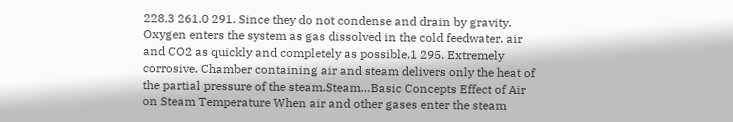228.3 261.0 291. Since they do not condense and drain by gravity. Oxygen enters the system as gas dissolved in the cold feedwater. air and CO2 as quickly and completely as possible.1 295. Extremely corrosive. Chamber containing air and steam delivers only the heat of the partial pressure of the steam.Steam…Basic Concepts Effect of Air on Steam Temperature When air and other gases enter the steam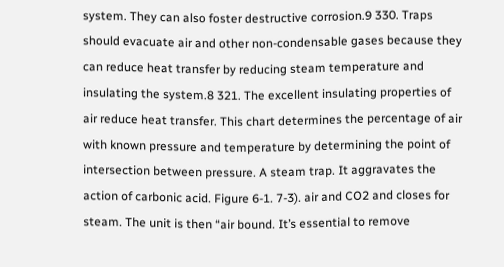system. They can also foster destructive corrosion.9 330. Traps should evacuate air and other non-condensable gases because they can reduce heat transfer by reducing steam temperature and insulating the system.8 321. The excellent insulating properties of air reduce heat transfer. This chart determines the percentage of air with known pressure and temperature by determining the point of intersection between pressure. A steam trap. It aggravates the action of carbonic acid. Figure 6-1. 7-3). air and CO2 and closes for steam. The unit is then “air bound. It’s essential to remove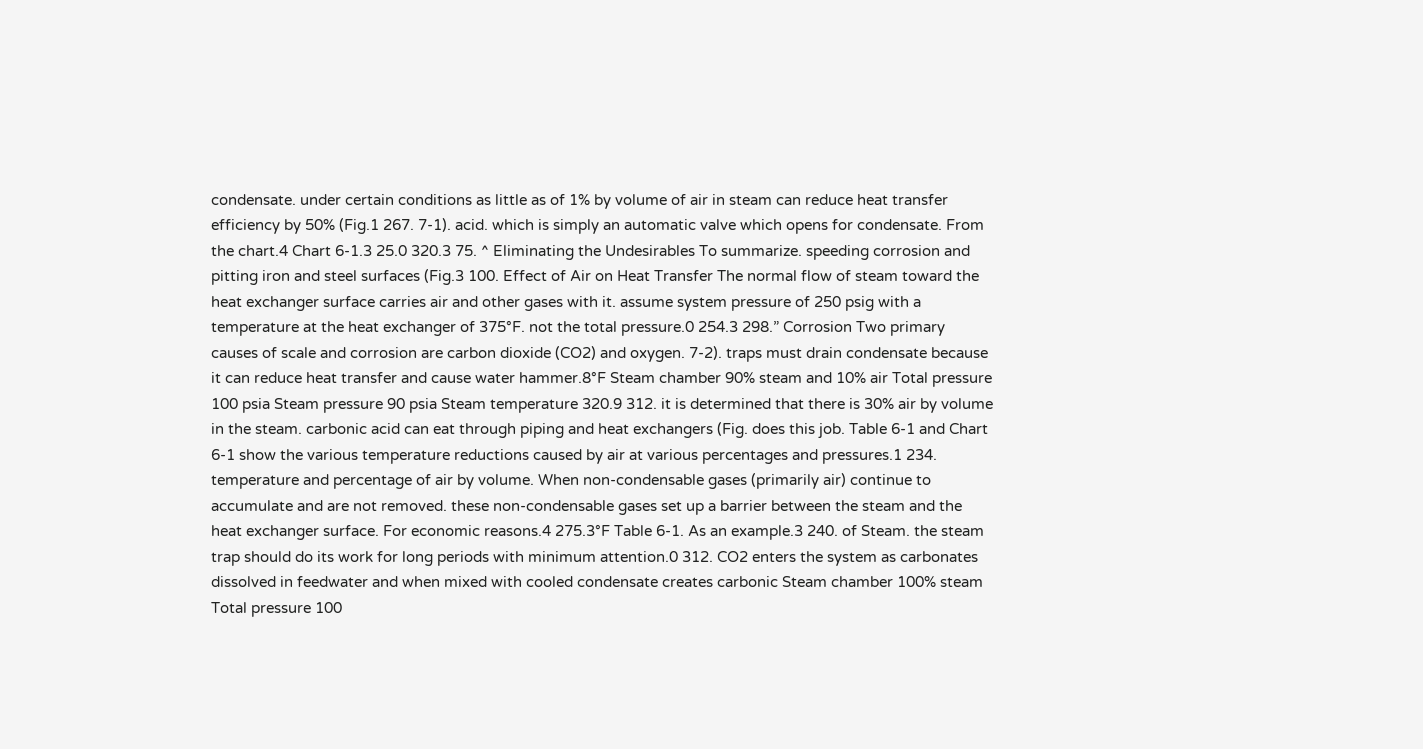condensate. under certain conditions as little as of 1% by volume of air in steam can reduce heat transfer efficiency by 50% (Fig.1 267. 7-1). acid. which is simply an automatic valve which opens for condensate. From the chart.4 Chart 6-1.3 25.0 320.3 75. ^ Eliminating the Undesirables To summarize. speeding corrosion and pitting iron and steel surfaces (Fig.3 100. Effect of Air on Heat Transfer The normal flow of steam toward the heat exchanger surface carries air and other gases with it. assume system pressure of 250 psig with a temperature at the heat exchanger of 375°F. not the total pressure.0 254.3 298.” Corrosion Two primary causes of scale and corrosion are carbon dioxide (CO2) and oxygen. 7-2). traps must drain condensate because it can reduce heat transfer and cause water hammer.8°F Steam chamber 90% steam and 10% air Total pressure 100 psia Steam pressure 90 psia Steam temperature 320.9 312. it is determined that there is 30% air by volume in the steam. carbonic acid can eat through piping and heat exchangers (Fig. does this job. Table 6-1 and Chart 6-1 show the various temperature reductions caused by air at various percentages and pressures.1 234. temperature and percentage of air by volume. When non-condensable gases (primarily air) continue to accumulate and are not removed. these non-condensable gases set up a barrier between the steam and the heat exchanger surface. For economic reasons.4 275.3°F Table 6-1. As an example.3 240. of Steam. the steam trap should do its work for long periods with minimum attention.0 312. CO2 enters the system as carbonates dissolved in feedwater and when mixed with cooled condensate creates carbonic Steam chamber 100% steam Total pressure 100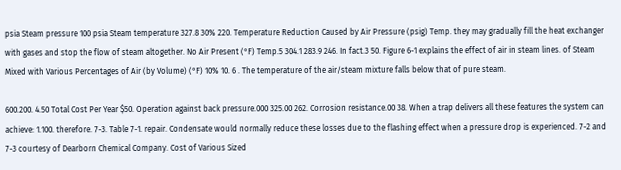psia Steam pressure 100 psia Steam temperature 327.8 30% 220. Temperature Reduction Caused by Air Pressure (psig) Temp. they may gradually fill the heat exchanger with gases and stop the flow of steam altogether. No Air Present (°F) Temp.5 304.1 283.9 246. In fact.3 50. Figure 6-1 explains the effect of air in steam lines. of Steam Mixed with Various Percentages of Air (by Volume) (°F) 10% 10. 6 . The temperature of the air/steam mixture falls below that of pure steam.

600.200. 4.50 Total Cost Per Year $50. Operation against back pressure.000 325.00 262. Corrosion resistance.00 38. When a trap delivers all these features the system can achieve: 1.100. therefore. 7-3. Table 7-1. repair. Condensate would normally reduce these losses due to the flashing effect when a pressure drop is experienced. 7-2 and 7-3 courtesy of Dearborn Chemical Company. Cost of Various Sized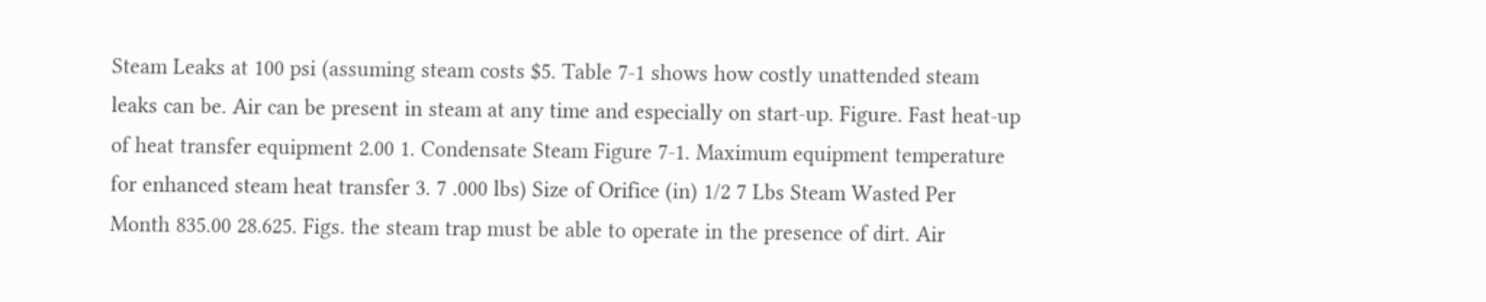Steam Leaks at 100 psi (assuming steam costs $5. Table 7-1 shows how costly unattended steam leaks can be. Air can be present in steam at any time and especially on start-up. Figure. Fast heat-up of heat transfer equipment 2.00 1. Condensate Steam Figure 7-1. Maximum equipment temperature for enhanced steam heat transfer 3. 7 .000 lbs) Size of Orifice (in) 1/2 7 Lbs Steam Wasted Per Month 835.00 28.625. Figs. the steam trap must be able to operate in the presence of dirt. Air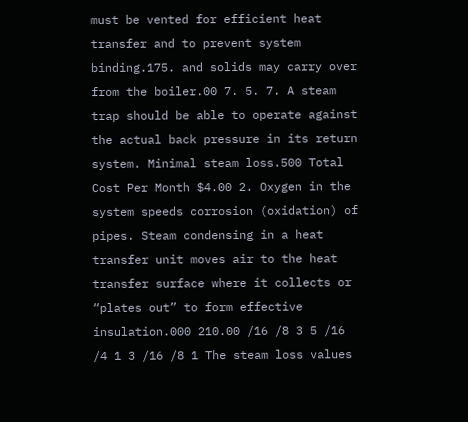must be vented for efficient heat transfer and to prevent system binding.175. and solids may carry over from the boiler.00 7. 5. 7. A steam trap should be able to operate against the actual back pressure in its return system. Minimal steam loss.500 Total Cost Per Month $4.00 2. Oxygen in the system speeds corrosion (oxidation) of pipes. Steam condensing in a heat transfer unit moves air to the heat transfer surface where it collects or “plates out” to form effective insulation.000 210.00 /16 /8 3 5 /16 /4 1 3 /16 /8 1 The steam loss values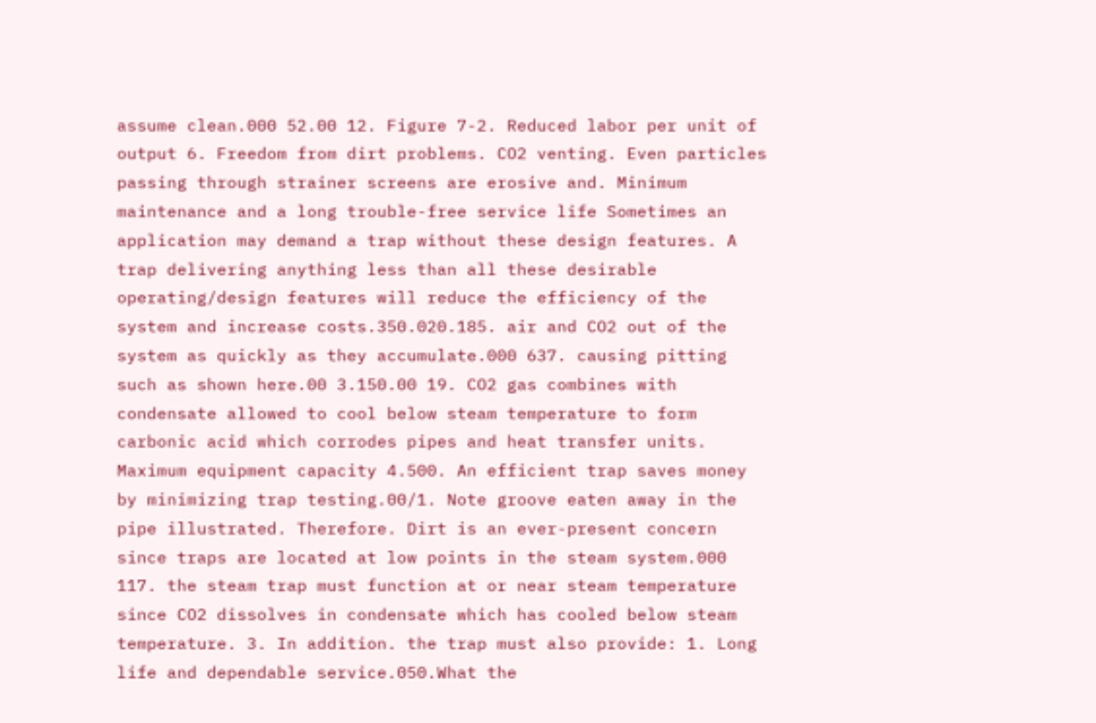assume clean.000 52.00 12. Figure 7-2. Reduced labor per unit of output 6. Freedom from dirt problems. CO2 venting. Even particles passing through strainer screens are erosive and. Minimum maintenance and a long trouble-free service life Sometimes an application may demand a trap without these design features. A trap delivering anything less than all these desirable operating/design features will reduce the efficiency of the system and increase costs.350.020.185. air and CO2 out of the system as quickly as they accumulate.000 637. causing pitting such as shown here.00 3.150.00 19. CO2 gas combines with condensate allowed to cool below steam temperature to form carbonic acid which corrodes pipes and heat transfer units. Maximum equipment capacity 4.500. An efficient trap saves money by minimizing trap testing.00/1. Note groove eaten away in the pipe illustrated. Therefore. Dirt is an ever-present concern since traps are located at low points in the steam system.000 117. the steam trap must function at or near steam temperature since CO2 dissolves in condensate which has cooled below steam temperature. 3. In addition. the trap must also provide: 1. Long life and dependable service.050.What the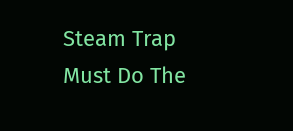Steam Trap Must Do The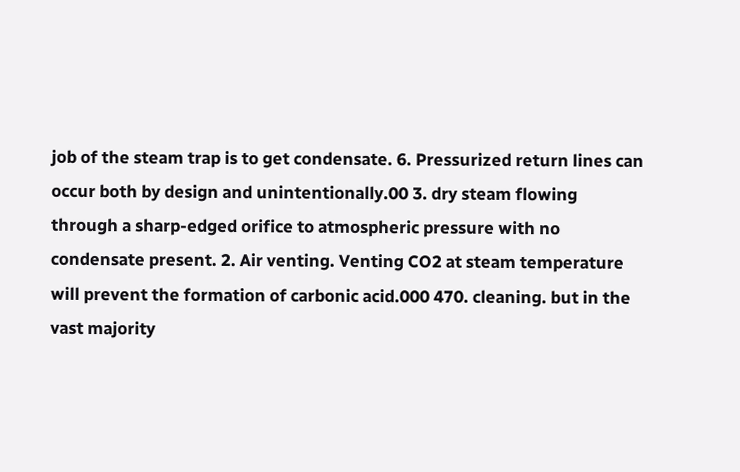job of the steam trap is to get condensate. 6. Pressurized return lines can occur both by design and unintentionally.00 3. dry steam flowing through a sharp-edged orifice to atmospheric pressure with no condensate present. 2. Air venting. Venting CO2 at steam temperature will prevent the formation of carbonic acid.000 470. cleaning. but in the vast majority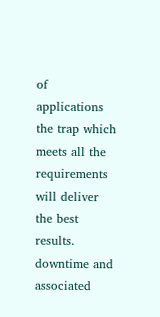of applications the trap which meets all the requirements will deliver the best results. downtime and associated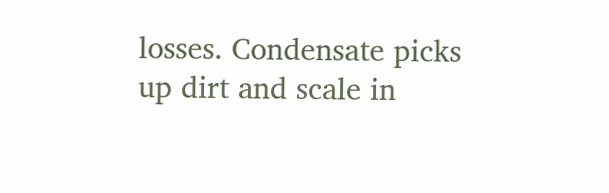losses. Condensate picks up dirt and scale in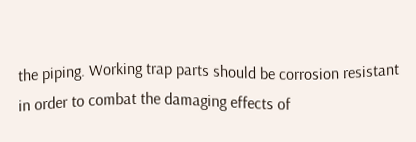the piping. Working trap parts should be corrosion resistant in order to combat the damaging effects of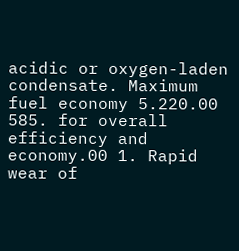acidic or oxygen-laden condensate. Maximum fuel economy 5.220.00 585. for overall efficiency and economy.00 1. Rapid wear of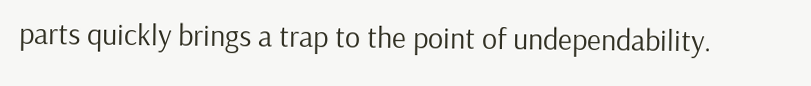parts quickly brings a trap to the point of undependability.